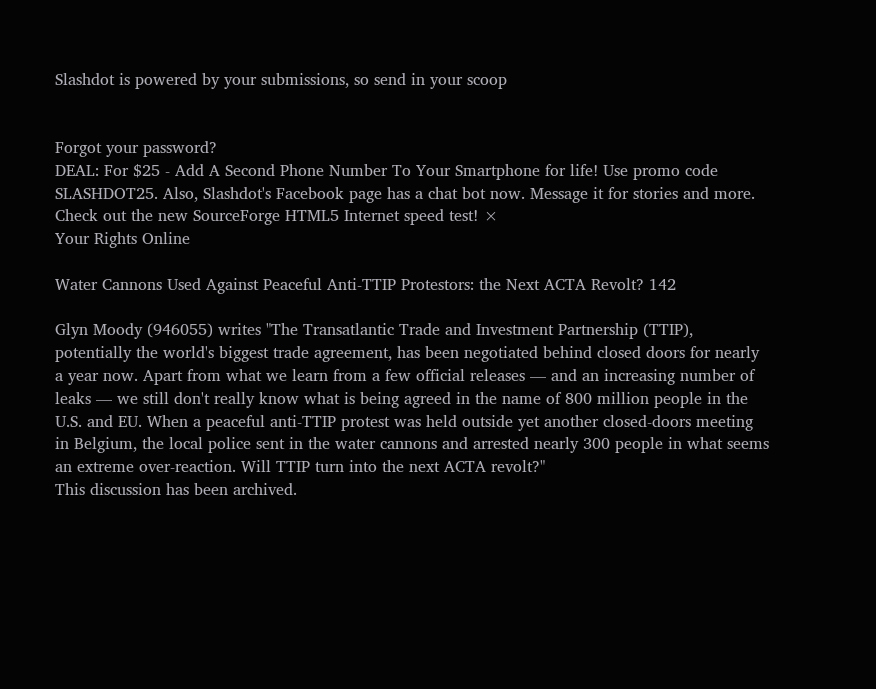Slashdot is powered by your submissions, so send in your scoop


Forgot your password?
DEAL: For $25 - Add A Second Phone Number To Your Smartphone for life! Use promo code SLASHDOT25. Also, Slashdot's Facebook page has a chat bot now. Message it for stories and more. Check out the new SourceForge HTML5 Internet speed test! ×
Your Rights Online

Water Cannons Used Against Peaceful Anti-TTIP Protestors: the Next ACTA Revolt? 142

Glyn Moody (946055) writes "The Transatlantic Trade and Investment Partnership (TTIP), potentially the world's biggest trade agreement, has been negotiated behind closed doors for nearly a year now. Apart from what we learn from a few official releases — and an increasing number of leaks — we still don't really know what is being agreed in the name of 800 million people in the U.S. and EU. When a peaceful anti-TTIP protest was held outside yet another closed-doors meeting in Belgium, the local police sent in the water cannons and arrested nearly 300 people in what seems an extreme over-reaction. Will TTIP turn into the next ACTA revolt?"
This discussion has been archived.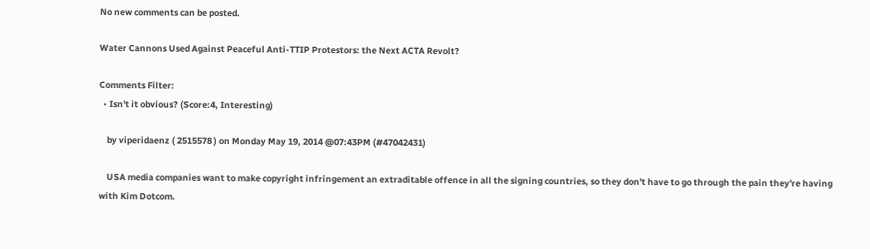No new comments can be posted.

Water Cannons Used Against Peaceful Anti-TTIP Protestors: the Next ACTA Revolt?

Comments Filter:
  • Isn't it obvious? (Score:4, Interesting)

    by viperidaenz ( 2515578 ) on Monday May 19, 2014 @07:43PM (#47042431)

    USA media companies want to make copyright infringement an extraditable offence in all the signing countries, so they don't have to go through the pain they're having with Kim Dotcom.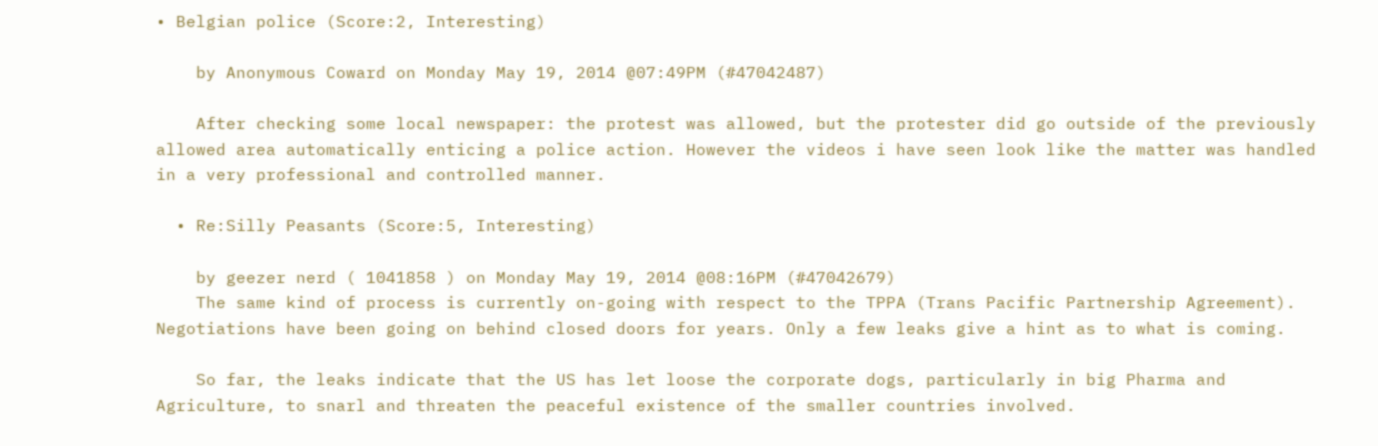• Belgian police (Score:2, Interesting)

    by Anonymous Coward on Monday May 19, 2014 @07:49PM (#47042487)

    After checking some local newspaper: the protest was allowed, but the protester did go outside of the previously allowed area automatically enticing a police action. However the videos i have seen look like the matter was handled in a very professional and controlled manner.

  • Re:Silly Peasants (Score:5, Interesting)

    by geezer nerd ( 1041858 ) on Monday May 19, 2014 @08:16PM (#47042679)
    The same kind of process is currently on-going with respect to the TPPA (Trans Pacific Partnership Agreement). Negotiations have been going on behind closed doors for years. Only a few leaks give a hint as to what is coming.

    So far, the leaks indicate that the US has let loose the corporate dogs, particularly in big Pharma and Agriculture, to snarl and threaten the peaceful existence of the smaller countries involved.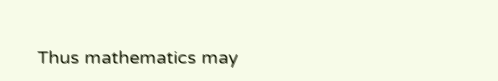Thus mathematics may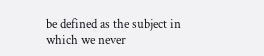be defined as the subject in which we never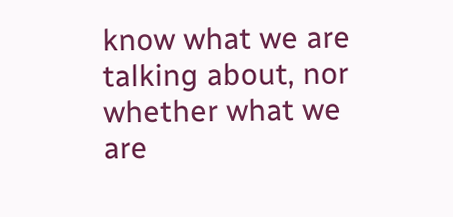know what we are talking about, nor whether what we are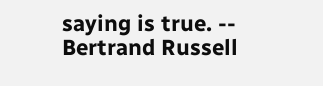saying is true. -- Bertrand Russell